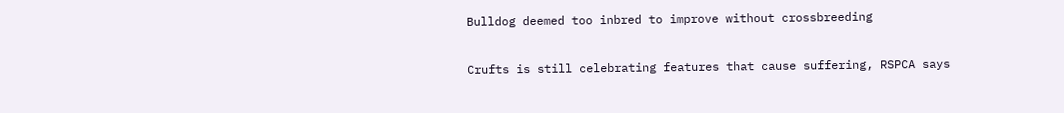Bulldog deemed too inbred to improve without crossbreeding

Crufts is still celebrating features that cause suffering, RSPCA says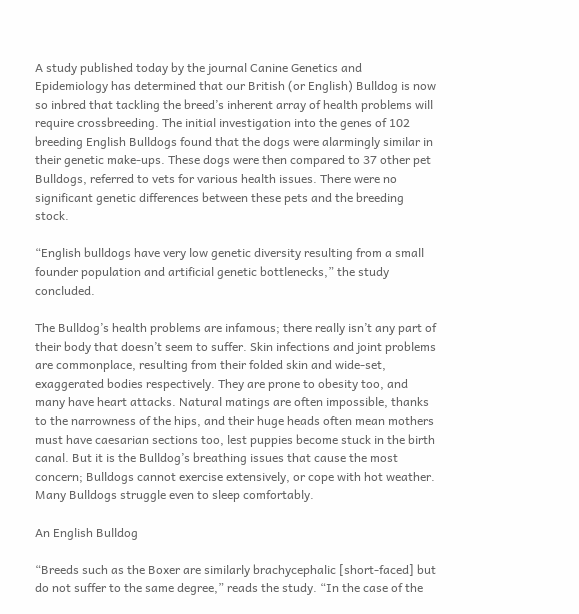A study published today by the journal Canine Genetics and Epidemiology has determined that our British (or English) Bulldog is now so inbred that tackling the breed’s inherent array of health problems will require crossbreeding. The initial investigation into the genes of 102 breeding English Bulldogs found that the dogs were alarmingly similar in their genetic make-ups. These dogs were then compared to 37 other pet Bulldogs, referred to vets for various health issues. There were no significant genetic differences between these pets and the breeding stock.

“English bulldogs have very low genetic diversity resulting from a small founder population and artificial genetic bottlenecks,” the study concluded.

The Bulldog’s health problems are infamous; there really isn’t any part of their body that doesn’t seem to suffer. Skin infections and joint problems are commonplace, resulting from their folded skin and wide-set, exaggerated bodies respectively. They are prone to obesity too, and many have heart attacks. Natural matings are often impossible, thanks to the narrowness of the hips, and their huge heads often mean mothers must have caesarian sections too, lest puppies become stuck in the birth canal. But it is the Bulldog’s breathing issues that cause the most concern; Bulldogs cannot exercise extensively, or cope with hot weather. Many Bulldogs struggle even to sleep comfortably.

An English Bulldog

“Breeds such as the Boxer are similarly brachycephalic [short-faced] but do not suffer to the same degree,” reads the study. “In the case of the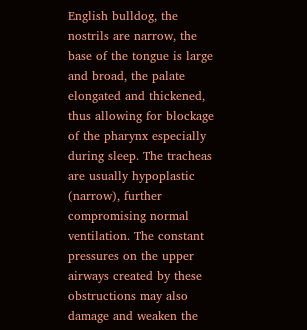English bulldog, the nostrils are narrow, the base of the tongue is large and broad, the palate elongated and thickened, thus allowing for blockage of the pharynx especially during sleep. The tracheas are usually hypoplastic (narrow), further compromising normal ventilation. The constant pressures on the upper airways created by these obstructions may also damage and weaken the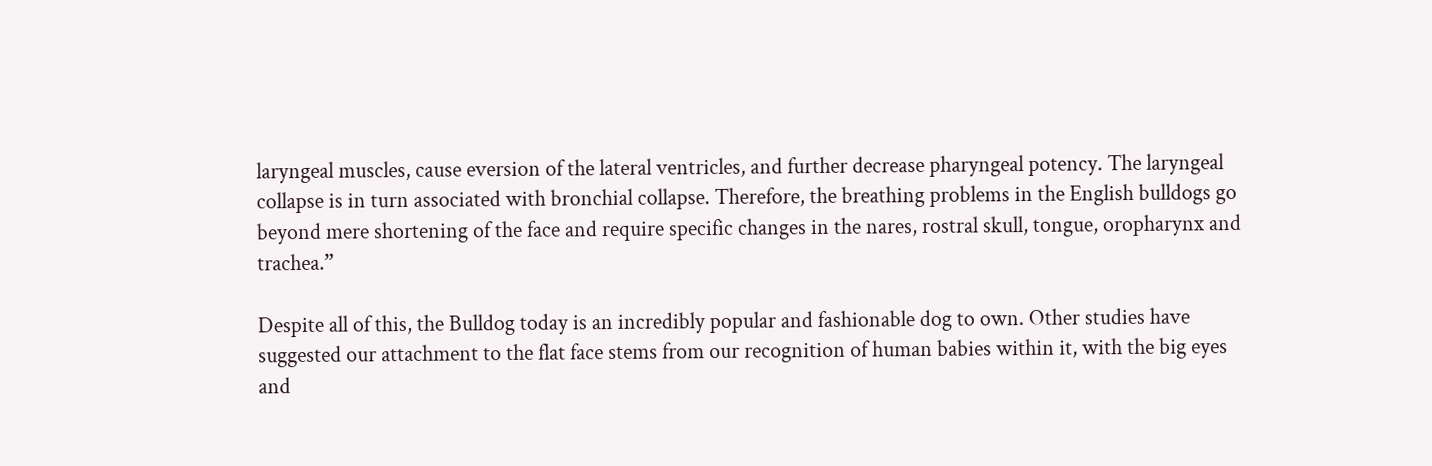laryngeal muscles, cause eversion of the lateral ventricles, and further decrease pharyngeal potency. The laryngeal collapse is in turn associated with bronchial collapse. Therefore, the breathing problems in the English bulldogs go beyond mere shortening of the face and require specific changes in the nares, rostral skull, tongue, oropharynx and trachea.”

Despite all of this, the Bulldog today is an incredibly popular and fashionable dog to own. Other studies have suggested our attachment to the flat face stems from our recognition of human babies within it, with the big eyes and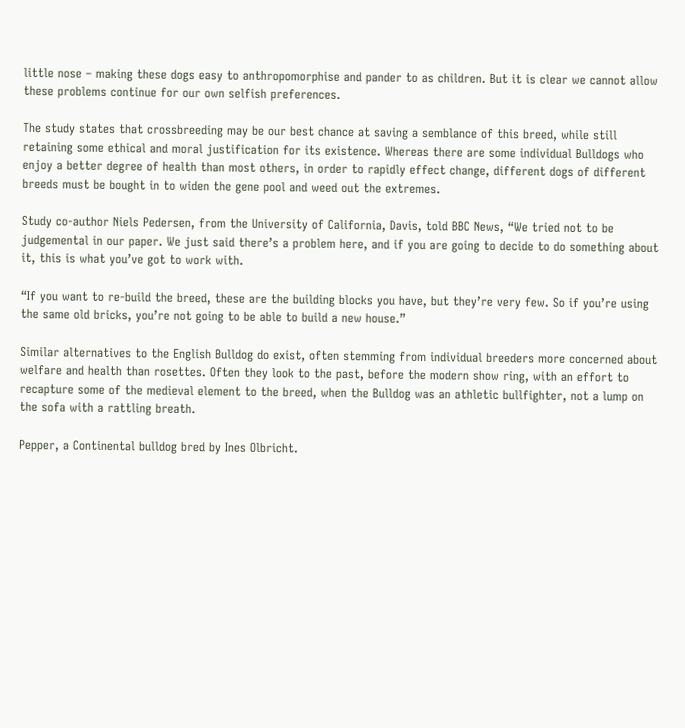little nose – making these dogs easy to anthropomorphise and pander to as children. But it is clear we cannot allow these problems continue for our own selfish preferences.

The study states that crossbreeding may be our best chance at saving a semblance of this breed, while still retaining some ethical and moral justification for its existence. Whereas there are some individual Bulldogs who enjoy a better degree of health than most others, in order to rapidly effect change, different dogs of different breeds must be bought in to widen the gene pool and weed out the extremes.

Study co-author Niels Pedersen, from the University of California, Davis, told BBC News, “We tried not to be judgemental in our paper. We just said there’s a problem here, and if you are going to decide to do something about it, this is what you’ve got to work with.

“If you want to re-build the breed, these are the building blocks you have, but they’re very few. So if you’re using the same old bricks, you’re not going to be able to build a new house.”

Similar alternatives to the English Bulldog do exist, often stemming from individual breeders more concerned about welfare and health than rosettes. Often they look to the past, before the modern show ring, with an effort to recapture some of the medieval element to the breed, when the Bulldog was an athletic bullfighter, not a lump on the sofa with a rattling breath.

Pepper, a Continental bulldog bred by Ines Olbricht.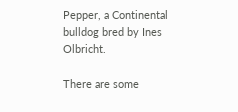Pepper, a Continental bulldog bred by Ines Olbricht.

There are some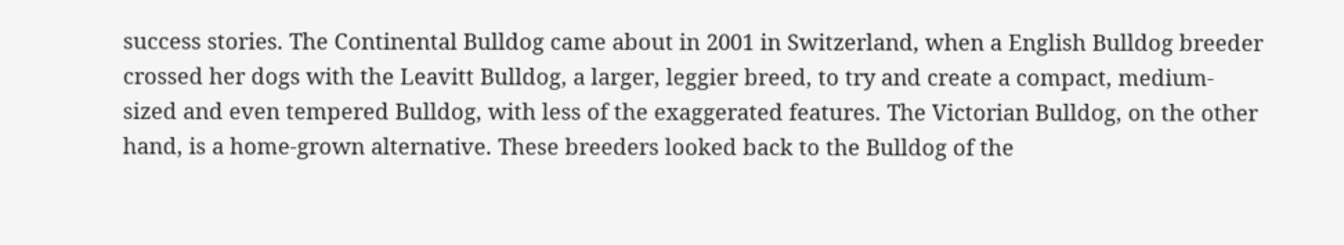success stories. The Continental Bulldog came about in 2001 in Switzerland, when a English Bulldog breeder crossed her dogs with the Leavitt Bulldog, a larger, leggier breed, to try and create a compact, medium-sized and even tempered Bulldog, with less of the exaggerated features. The Victorian Bulldog, on the other hand, is a home-grown alternative. These breeders looked back to the Bulldog of the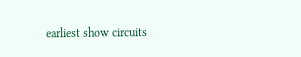earliest show circuits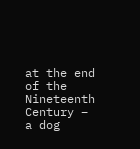at the end of the Nineteenth Century – a dog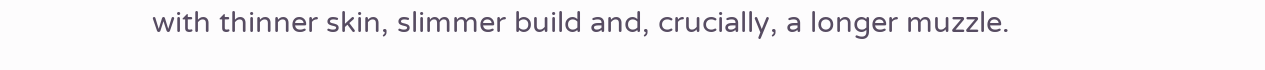with thinner skin, slimmer build and, crucially, a longer muzzle.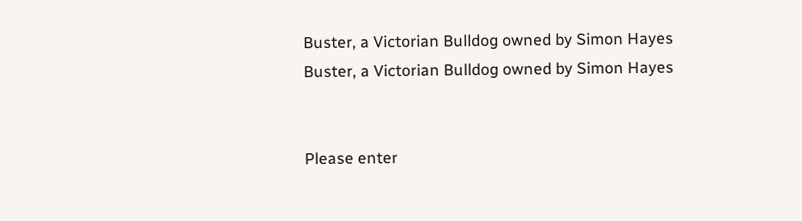Buster, a Victorian Bulldog owned by Simon Hayes
Buster, a Victorian Bulldog owned by Simon Hayes


Please enter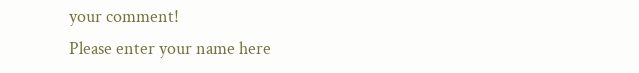your comment!
Please enter your name here